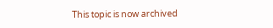This topic is now archived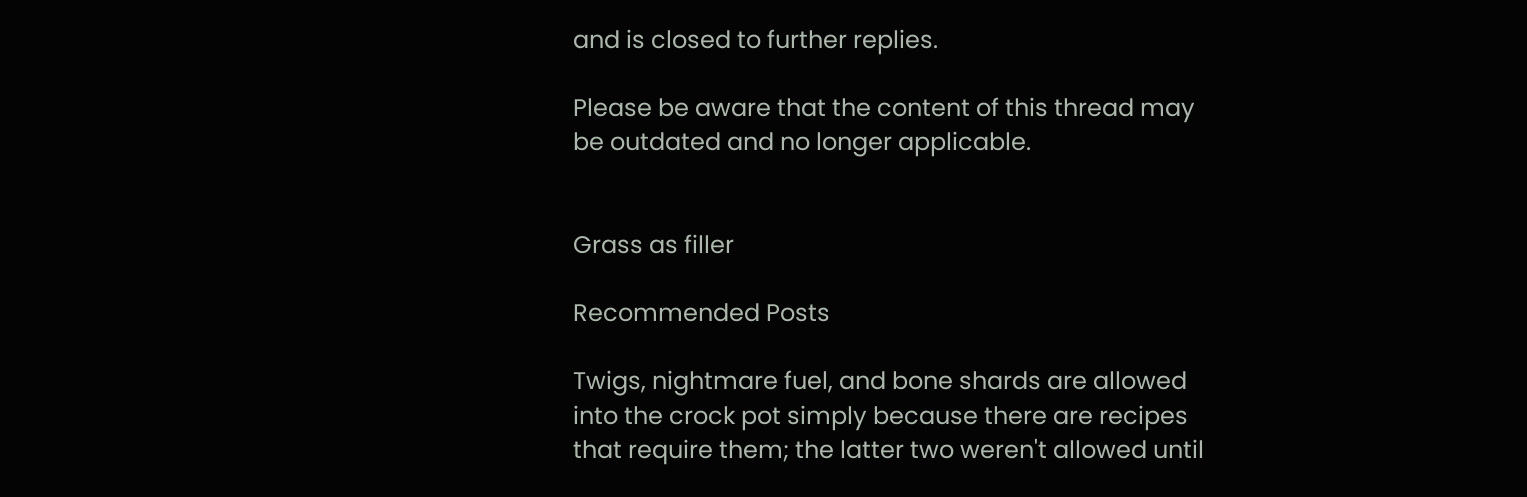and is closed to further replies.

Please be aware that the content of this thread may be outdated and no longer applicable.


Grass as filler

Recommended Posts

Twigs, nightmare fuel, and bone shards are allowed into the crock pot simply because there are recipes that require them; the latter two weren't allowed until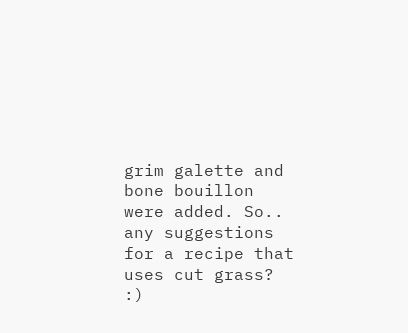grim galette and bone bouillon were added. So.. any suggestions for a recipe that uses cut grass? :)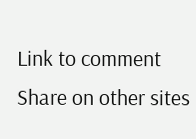Link to comment
Share on other sites